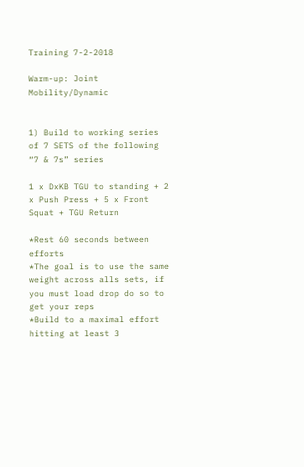Training 7-2-2018

Warm-up: Joint Mobility/Dynamic


1) Build to working series of 7 SETS of the following “7 & 7s” series

1 x DxKB TGU to standing + 2 x Push Press + 5 x Front Squat + TGU Return

*Rest 60 seconds between efforts
*The goal is to use the same weight across alls sets, if you must load drop do so to get your reps
*Build to a maximal effort hitting at least 3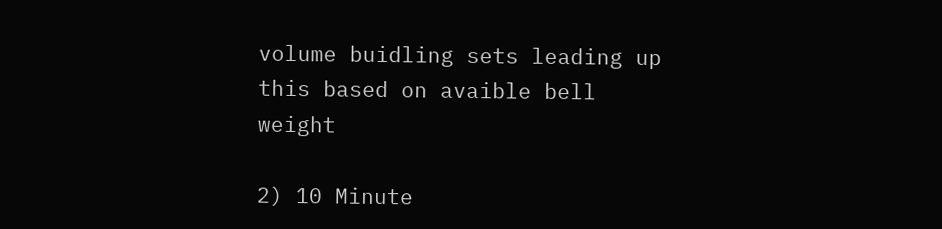volume buidling sets leading up this based on avaible bell weight

2) 10 Minute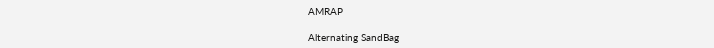AMRAP

Alternating SandBag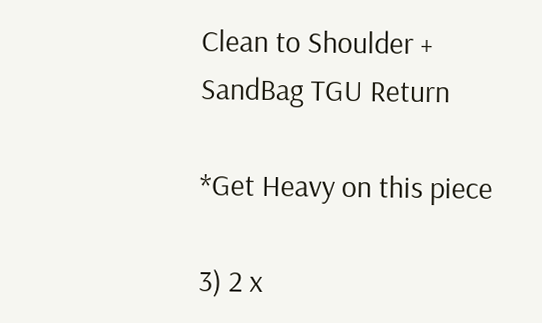Clean to Shoulder + SandBag TGU Return

*Get Heavy on this piece

3) 2 x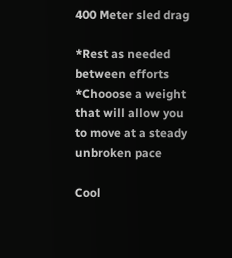400 Meter sled drag

*Rest as needed between efforts
*Chooose a weight that will allow you to move at a steady unbroken pace

Cool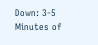Down: 3-5 Minutes of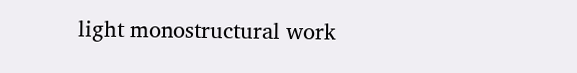light monostructural work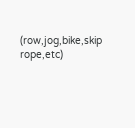(row,jog,bike,skip rope,etc)